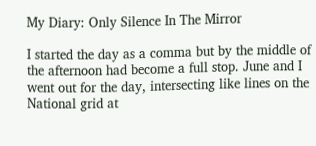My Diary: Only Silence In The Mirror

I started the day as a comma but by the middle of the afternoon had become a full stop. June and I went out for the day, intersecting like lines on the National grid at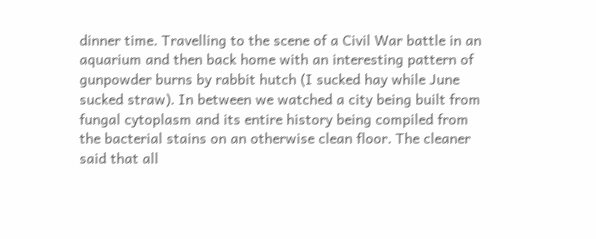dinner time. Travelling to the scene of a Civil War battle in an aquarium and then back home with an interesting pattern of gunpowder burns by rabbit hutch (I sucked hay while June sucked straw). In between we watched a city being built from fungal cytoplasm and its entire history being compiled from the bacterial stains on an otherwise clean floor. The cleaner said that all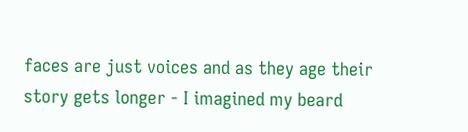faces are just voices and as they age their story gets longer - I imagined my beard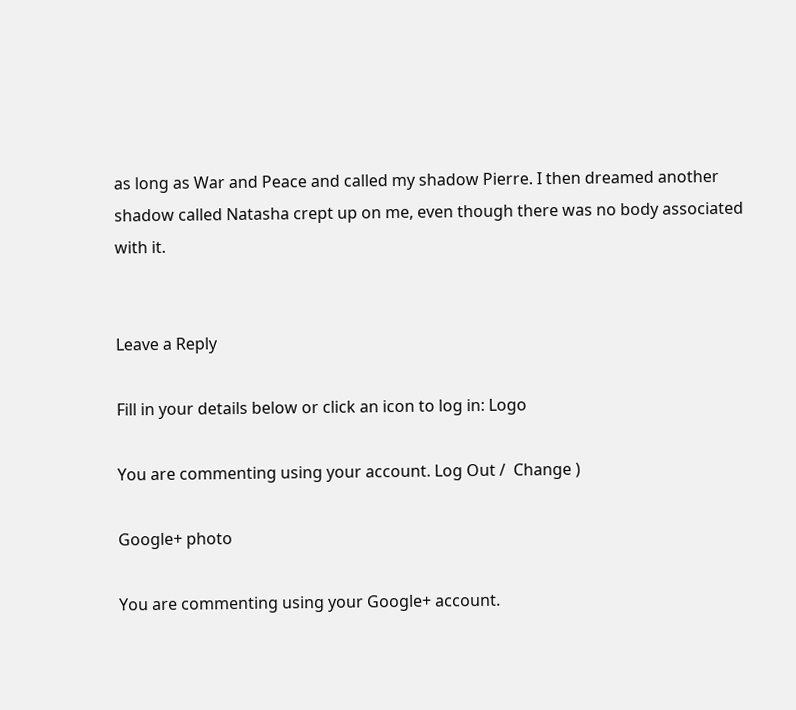as long as War and Peace and called my shadow Pierre. I then dreamed another shadow called Natasha crept up on me, even though there was no body associated with it.


Leave a Reply

Fill in your details below or click an icon to log in: Logo

You are commenting using your account. Log Out /  Change )

Google+ photo

You are commenting using your Google+ account.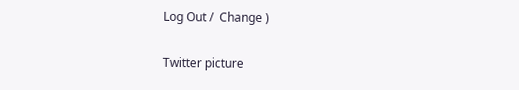Log Out /  Change )

Twitter picture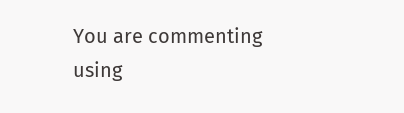You are commenting using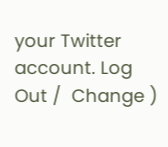your Twitter account. Log Out /  Change )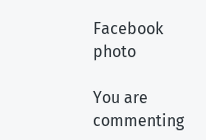Facebook photo

You are commenting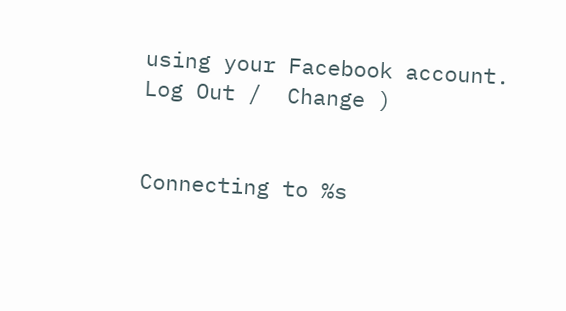using your Facebook account. Log Out /  Change )


Connecting to %s